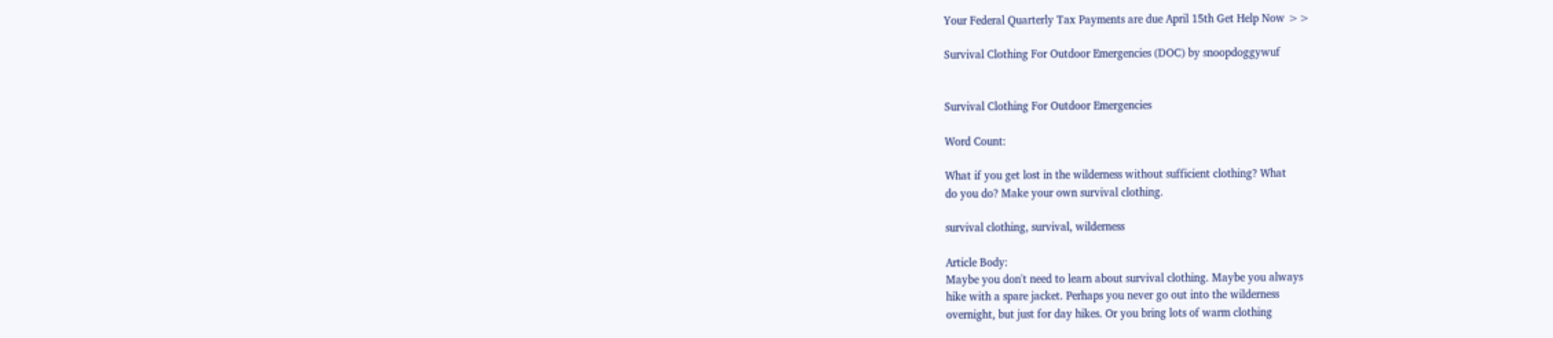Your Federal Quarterly Tax Payments are due April 15th Get Help Now >>

Survival Clothing For Outdoor Emergencies (DOC) by snoopdoggywuf


Survival Clothing For Outdoor Emergencies

Word Count:

What if you get lost in the wilderness without sufficient clothing? What
do you do? Make your own survival clothing.

survival clothing, survival, wilderness

Article Body:
Maybe you don't need to learn about survival clothing. Maybe you always
hike with a spare jacket. Perhaps you never go out into the wilderness
overnight, but just for day hikes. Or you bring lots of warm clothing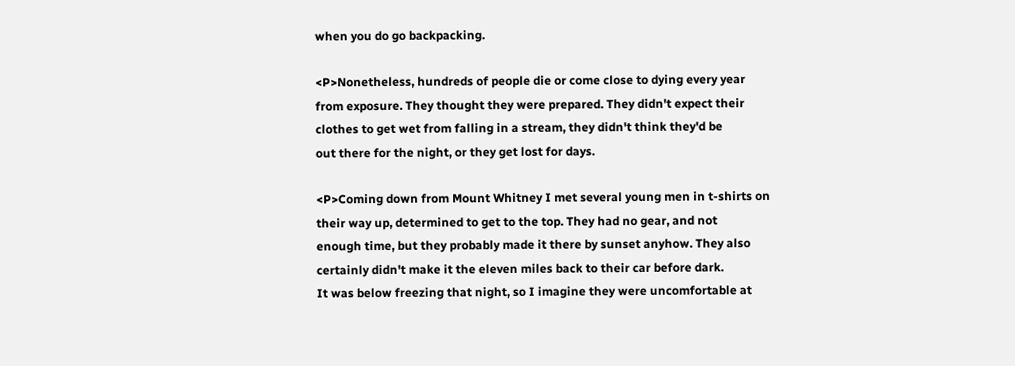when you do go backpacking.

<P>Nonetheless, hundreds of people die or come close to dying every year
from exposure. They thought they were prepared. They didn't expect their
clothes to get wet from falling in a stream, they didn't think they'd be
out there for the night, or they get lost for days.

<P>Coming down from Mount Whitney I met several young men in t-shirts on
their way up, determined to get to the top. They had no gear, and not
enough time, but they probably made it there by sunset anyhow. They also
certainly didn't make it the eleven miles back to their car before dark.
It was below freezing that night, so I imagine they were uncomfortable at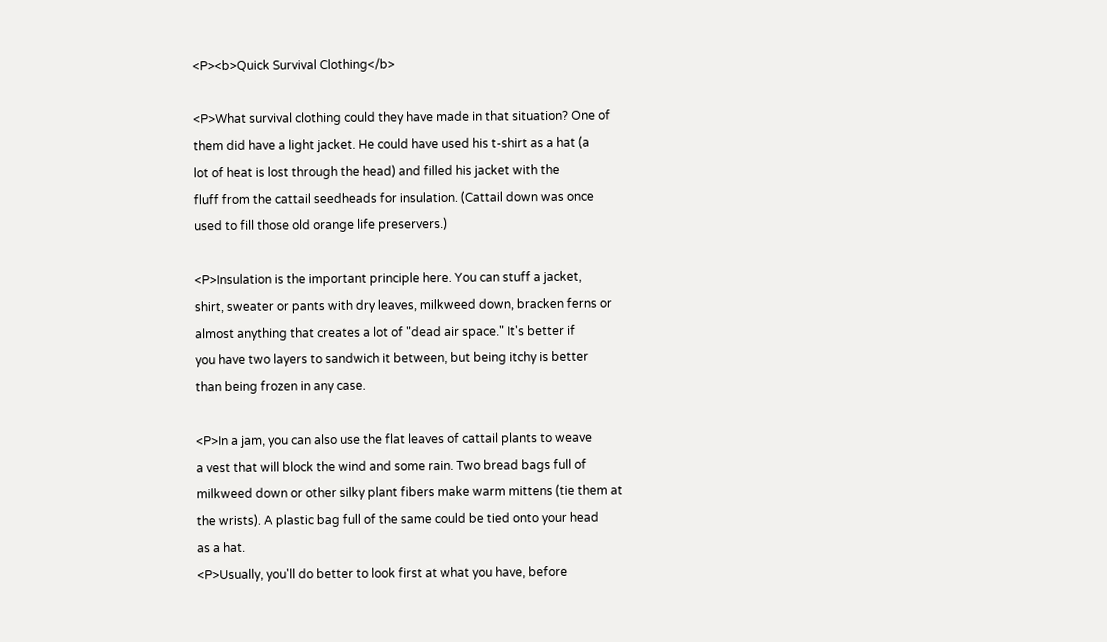<P><b>Quick Survival Clothing</b>

<P>What survival clothing could they have made in that situation? One of
them did have a light jacket. He could have used his t-shirt as a hat (a
lot of heat is lost through the head) and filled his jacket with the
fluff from the cattail seedheads for insulation. (Cattail down was once
used to fill those old orange life preservers.)

<P>Insulation is the important principle here. You can stuff a jacket,
shirt, sweater or pants with dry leaves, milkweed down, bracken ferns or
almost anything that creates a lot of "dead air space." It's better if
you have two layers to sandwich it between, but being itchy is better
than being frozen in any case.

<P>In a jam, you can also use the flat leaves of cattail plants to weave
a vest that will block the wind and some rain. Two bread bags full of
milkweed down or other silky plant fibers make warm mittens (tie them at
the wrists). A plastic bag full of the same could be tied onto your head
as a hat.
<P>Usually, you'll do better to look first at what you have, before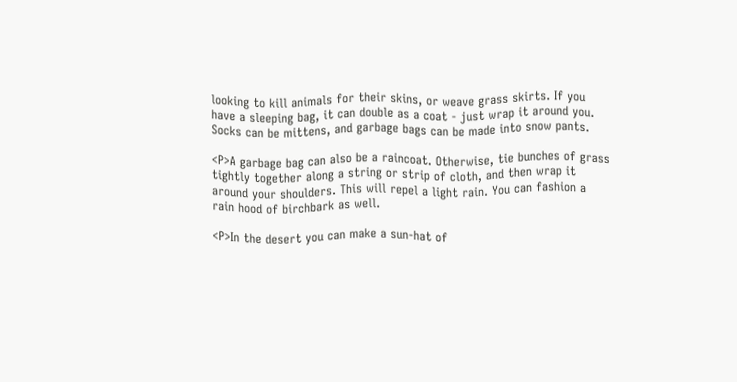looking to kill animals for their skins, or weave grass skirts. If you
have a sleeping bag, it can double as a coat - just wrap it around you.
Socks can be mittens, and garbage bags can be made into snow pants.

<P>A garbage bag can also be a raincoat. Otherwise, tie bunches of grass
tightly together along a string or strip of cloth, and then wrap it
around your shoulders. This will repel a light rain. You can fashion a
rain hood of birchbark as well.

<P>In the desert you can make a sun-hat of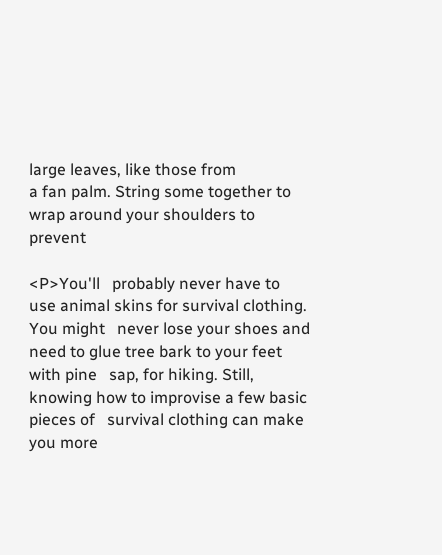large leaves, like those from
a fan palm. String some together to wrap around your shoulders to prevent

<P>You'll   probably never have to use animal skins for survival clothing.
You might   never lose your shoes and need to glue tree bark to your feet
with pine   sap, for hiking. Still, knowing how to improvise a few basic
pieces of   survival clothing can make you more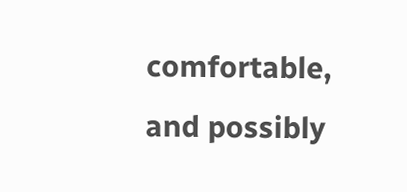comfortable, and possibly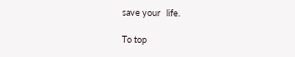save your   life.

To top